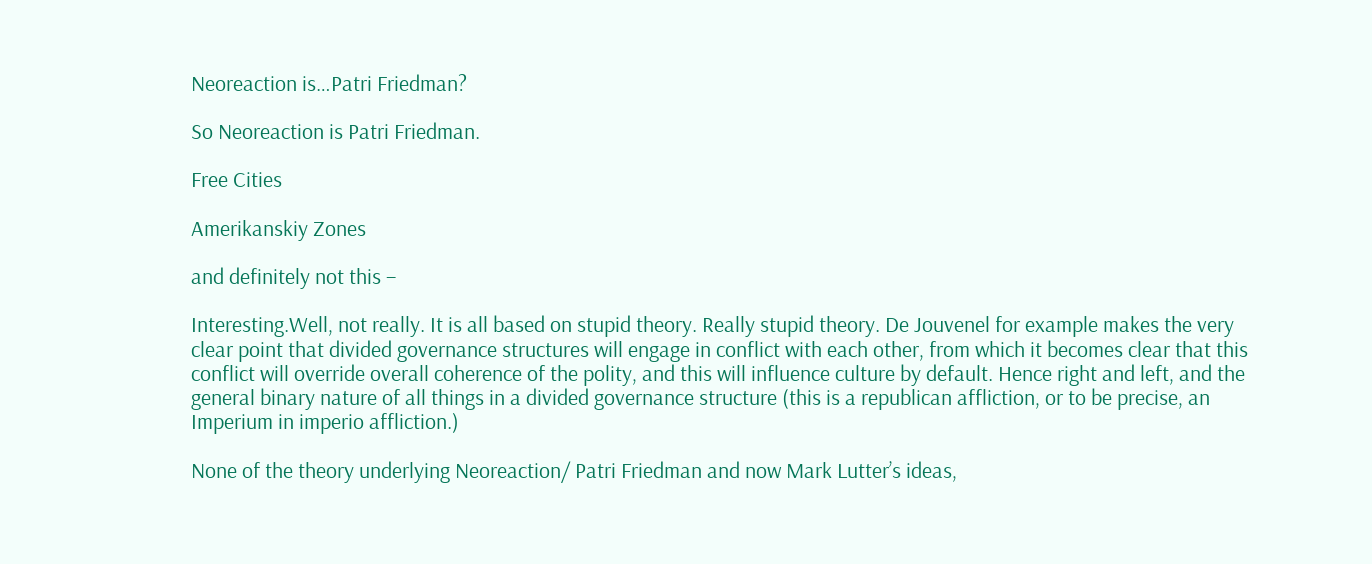Neoreaction is…Patri Friedman?

So Neoreaction is Patri Friedman.

Free Cities

Amerikanskiy Zones

and definitely not this –

Interesting.Well, not really. It is all based on stupid theory. Really stupid theory. De Jouvenel for example makes the very clear point that divided governance structures will engage in conflict with each other, from which it becomes clear that this conflict will override overall coherence of the polity, and this will influence culture by default. Hence right and left, and the general binary nature of all things in a divided governance structure (this is a republican affliction, or to be precise, an Imperium in imperio affliction.)

None of the theory underlying Neoreaction/ Patri Friedman and now Mark Lutter’s ideas,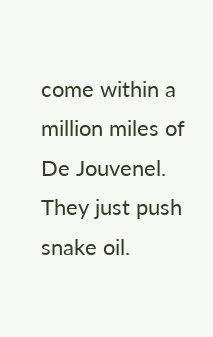come within a million miles of De Jouvenel. They just push snake oil.